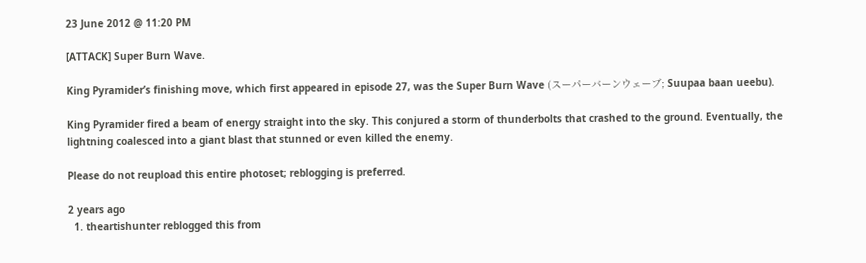23 June 2012 @ 11:20 PM

[ATTACK] Super Burn Wave.

King Pyramider’s finishing move, which first appeared in episode 27, was the Super Burn Wave (スーパーバーンウェーブ; Suupaa baan ueebu).

King Pyramider fired a beam of energy straight into the sky. This conjured a storm of thunderbolts that crashed to the ground. Eventually, the lightning coalesced into a giant blast that stunned or even killed the enemy.

Please do not reupload this entire photoset; reblogging is preferred.

2 years ago
  1. theartishunter reblogged this from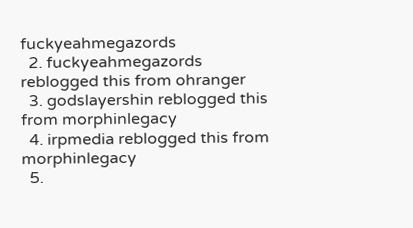fuckyeahmegazords
  2. fuckyeahmegazords reblogged this from ohranger
  3. godslayershin reblogged this from morphinlegacy
  4. irpmedia reblogged this from morphinlegacy
  5.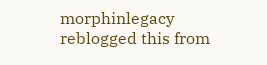morphinlegacy reblogged this from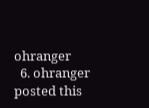ohranger
  6. ohranger posted this